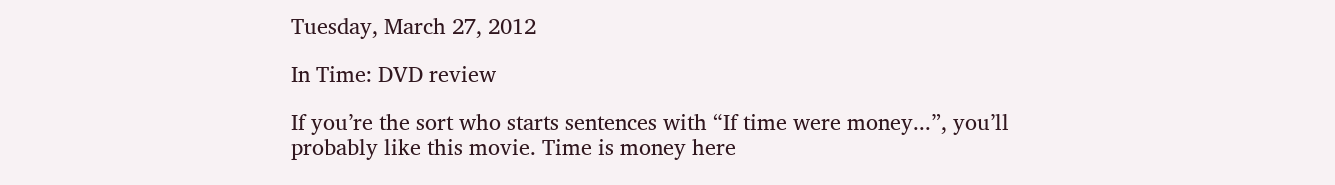Tuesday, March 27, 2012

In Time: DVD review

If you’re the sort who starts sentences with “If time were money...”, you’ll probably like this movie. Time is money here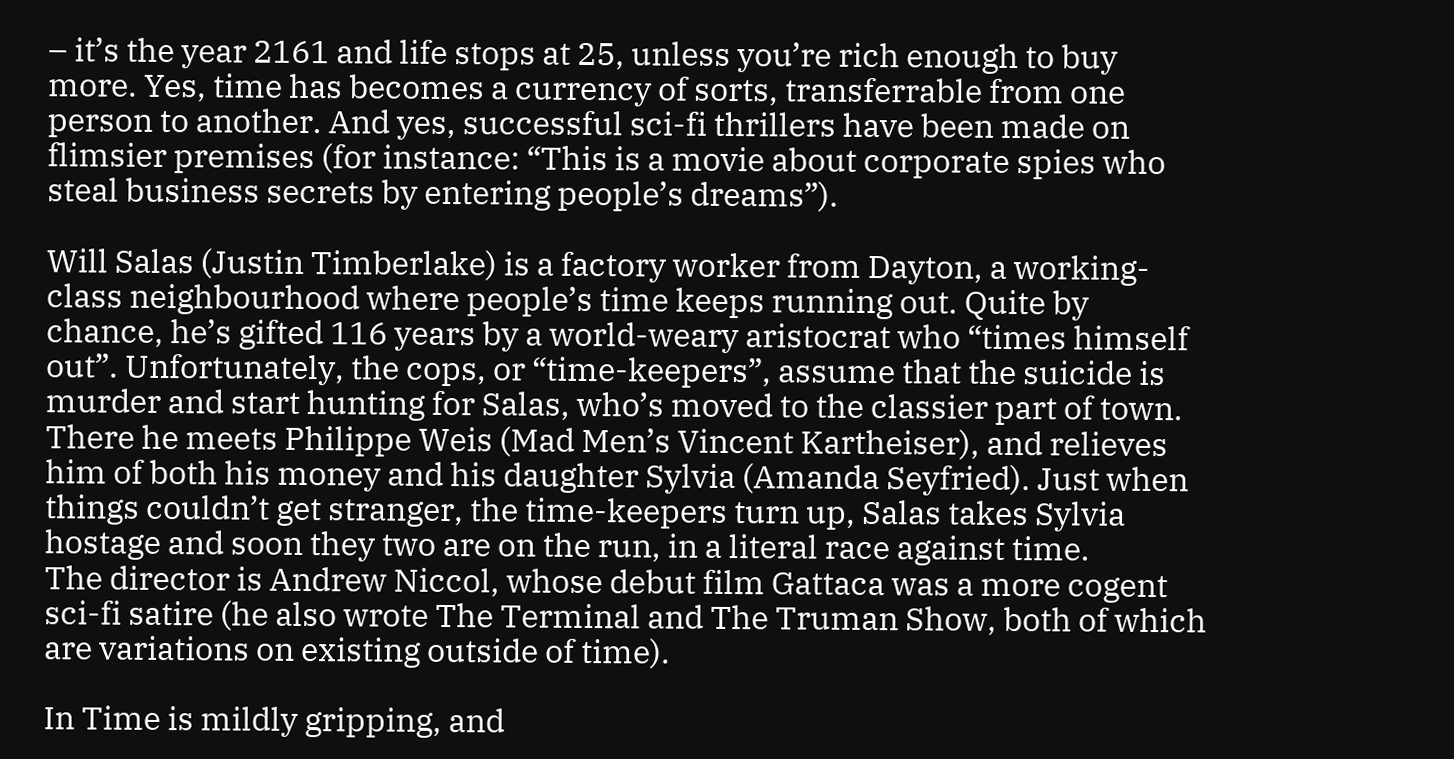– it’s the year 2161 and life stops at 25, unless you’re rich enough to buy more. Yes, time has becomes a currency of sorts, transferrable from one person to another. And yes, successful sci-fi thrillers have been made on flimsier premises (for instance: “This is a movie about corporate spies who steal business secrets by entering people’s dreams”).

Will Salas (Justin Timberlake) is a factory worker from Dayton, a working-class neighbourhood where people’s time keeps running out. Quite by chance, he’s gifted 116 years by a world-weary aristocrat who “times himself out”. Unfortunately, the cops, or “time-keepers”, assume that the suicide is murder and start hunting for Salas, who’s moved to the classier part of town. There he meets Philippe Weis (Mad Men’s Vincent Kartheiser), and relieves him of both his money and his daughter Sylvia (Amanda Seyfried). Just when things couldn’t get stranger, the time-keepers turn up, Salas takes Sylvia hostage and soon they two are on the run, in a literal race against time.
The director is Andrew Niccol, whose debut film Gattaca was a more cogent sci-fi satire (he also wrote The Terminal and The Truman Show, both of which are variations on existing outside of time).

In Time is mildly gripping, and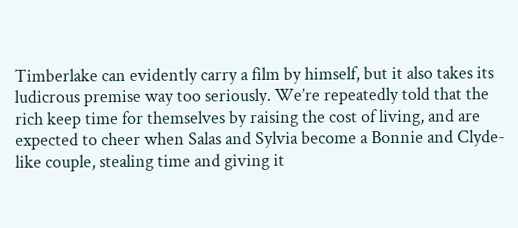Timberlake can evidently carry a film by himself, but it also takes its ludicrous premise way too seriously. We’re repeatedly told that the rich keep time for themselves by raising the cost of living, and are expected to cheer when Salas and Sylvia become a Bonnie and Clyde-like couple, stealing time and giving it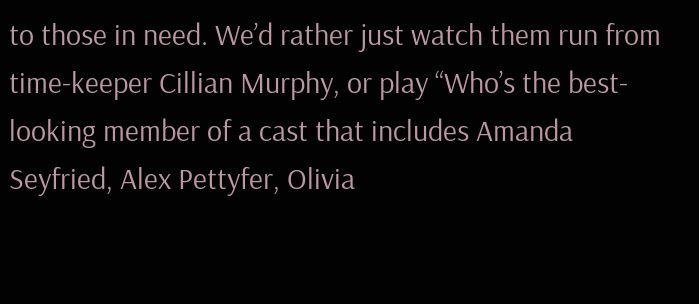to those in need. We’d rather just watch them run from time-keeper Cillian Murphy, or play “Who’s the best-looking member of a cast that includes Amanda Seyfried, Alex Pettyfer, Olivia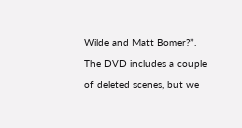Wilde and Matt Bomer?”. The DVD includes a couple of deleted scenes, but we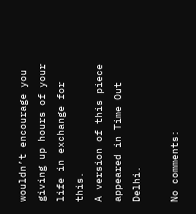wouldn’t encourage you giving up hours of your life in exchange for this.
A version of this piece appeared in Time Out Delhi.

No comments: